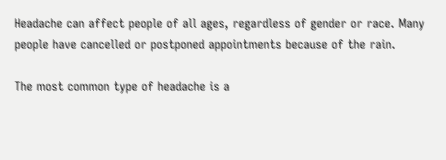Headache can affect people of all ages, regardless of gender or race. Many people have cancelled or postponed appointments because of the rain.

The most common type of headache is a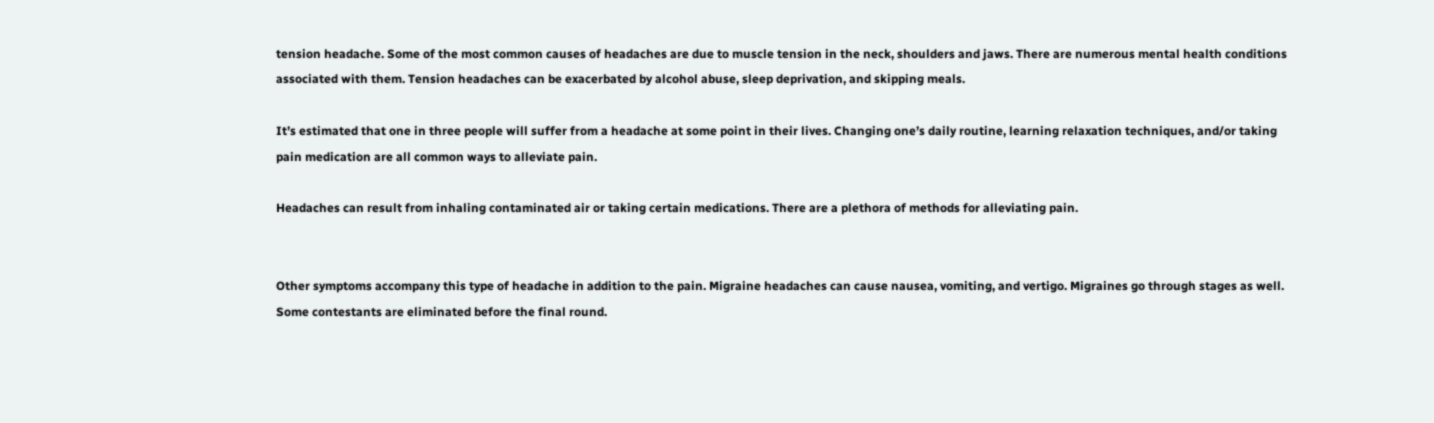tension headache. Some of the most common causes of headaches are due to muscle tension in the neck, shoulders and jaws. There are numerous mental health conditions associated with them. Tension headaches can be exacerbated by alcohol abuse, sleep deprivation, and skipping meals.

It’s estimated that one in three people will suffer from a headache at some point in their lives. Changing one’s daily routine, learning relaxation techniques, and/or taking pain medication are all common ways to alleviate pain.

Headaches can result from inhaling contaminated air or taking certain medications. There are a plethora of methods for alleviating pain.


Other symptoms accompany this type of headache in addition to the pain. Migraine headaches can cause nausea, vomiting, and vertigo. Migraines go through stages as well. Some contestants are eliminated before the final round.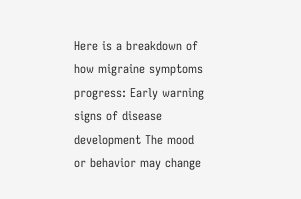Here is a breakdown of how migraine symptoms progress: Early warning signs of disease development The mood or behavior may change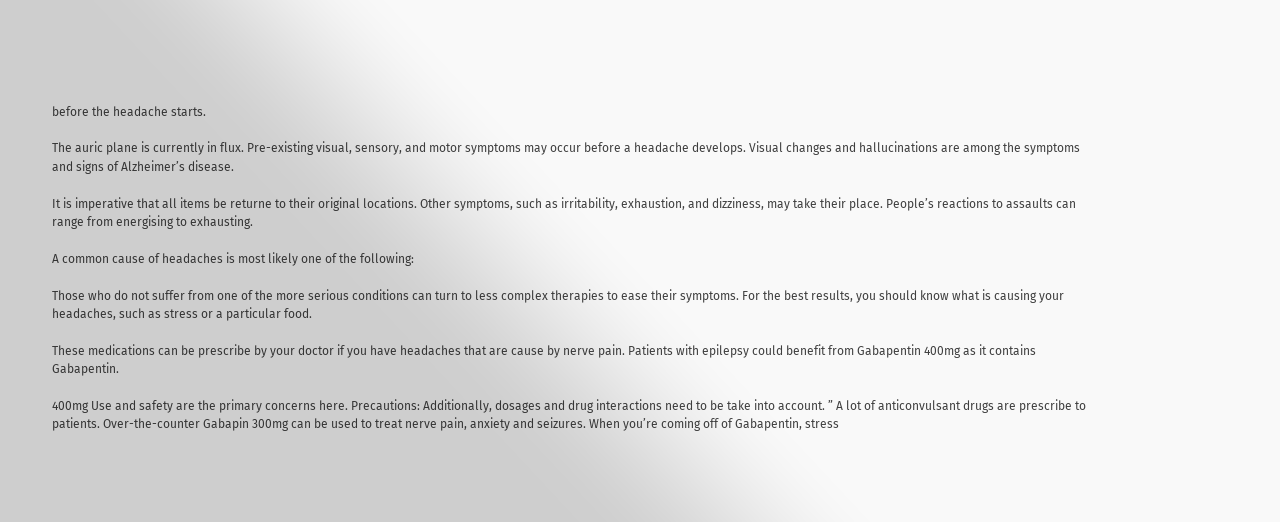before the headache starts.

The auric plane is currently in flux. Pre-existing visual, sensory, and motor symptoms may occur before a headache develops. Visual changes and hallucinations are among the symptoms and signs of Alzheimer’s disease.

It is imperative that all items be returne to their original locations. Other symptoms, such as irritability, exhaustion, and dizziness, may take their place. People’s reactions to assaults can range from energising to exhausting.

A common cause of headaches is most likely one of the following:

Those who do not suffer from one of the more serious conditions can turn to less complex therapies to ease their symptoms. For the best results, you should know what is causing your headaches, such as stress or a particular food.

These medications can be prescribe by your doctor if you have headaches that are cause by nerve pain. Patients with epilepsy could benefit from Gabapentin 400mg as it contains Gabapentin.

400mg Use and safety are the primary concerns here. Precautions: Additionally, dosages and drug interactions need to be take into account. ” A lot of anticonvulsant drugs are prescribe to patients. Over-the-counter Gabapin 300mg can be used to treat nerve pain, anxiety and seizures. When you’re coming off of Gabapentin, stress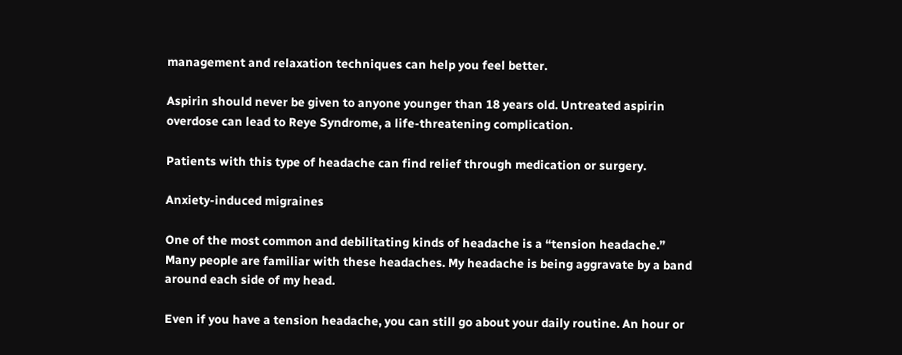management and relaxation techniques can help you feel better.

Aspirin should never be given to anyone younger than 18 years old. Untreated aspirin overdose can lead to Reye Syndrome, a life-threatening complication.

Patients with this type of headache can find relief through medication or surgery.

Anxiety-induced migraines

One of the most common and debilitating kinds of headache is a “tension headache.” Many people are familiar with these headaches. My headache is being aggravate by a band around each side of my head.

Even if you have a tension headache, you can still go about your daily routine. An hour or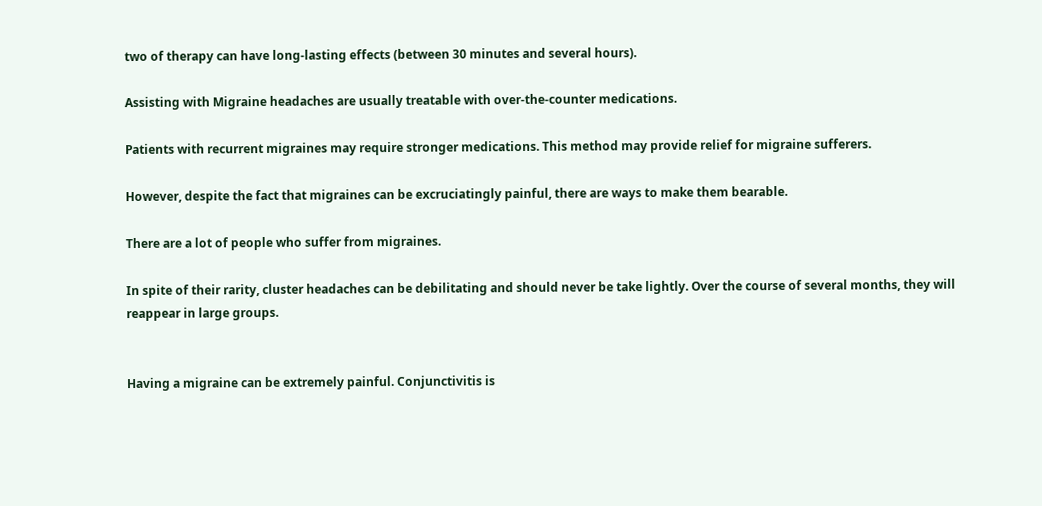two of therapy can have long-lasting effects (between 30 minutes and several hours).

Assisting with Migraine headaches are usually treatable with over-the-counter medications.

Patients with recurrent migraines may require stronger medications. This method may provide relief for migraine sufferers.

However, despite the fact that migraines can be excruciatingly painful, there are ways to make them bearable.

There are a lot of people who suffer from migraines.

In spite of their rarity, cluster headaches can be debilitating and should never be take lightly. Over the course of several months, they will reappear in large groups.


Having a migraine can be extremely painful. Conjunctivitis is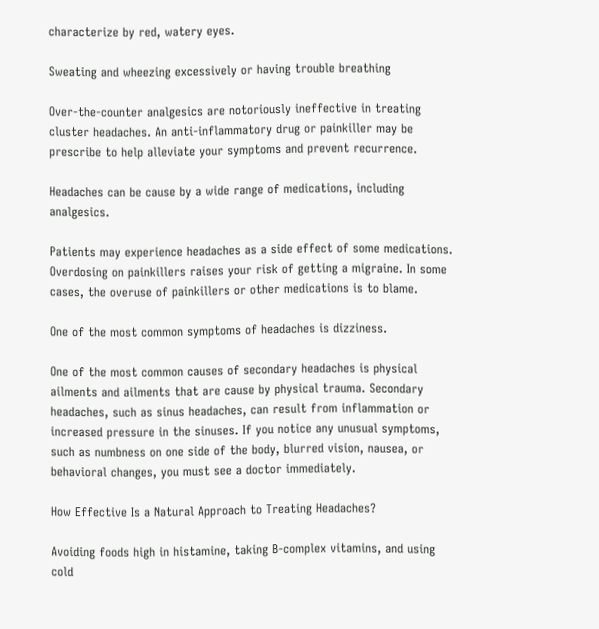characterize by red, watery eyes.

Sweating and wheezing excessively or having trouble breathing

Over-the-counter analgesics are notoriously ineffective in treating cluster headaches. An anti-inflammatory drug or painkiller may be prescribe to help alleviate your symptoms and prevent recurrence.

Headaches can be cause by a wide range of medications, including analgesics.

Patients may experience headaches as a side effect of some medications. Overdosing on painkillers raises your risk of getting a migraine. In some cases, the overuse of painkillers or other medications is to blame.

One of the most common symptoms of headaches is dizziness.

One of the most common causes of secondary headaches is physical ailments and ailments that are cause by physical trauma. Secondary headaches, such as sinus headaches, can result from inflammation or increased pressure in the sinuses. If you notice any unusual symptoms, such as numbness on one side of the body, blurred vision, nausea, or behavioral changes, you must see a doctor immediately.

How Effective Is a Natural Approach to Treating Headaches?

Avoiding foods high in histamine, taking B-complex vitamins, and using cold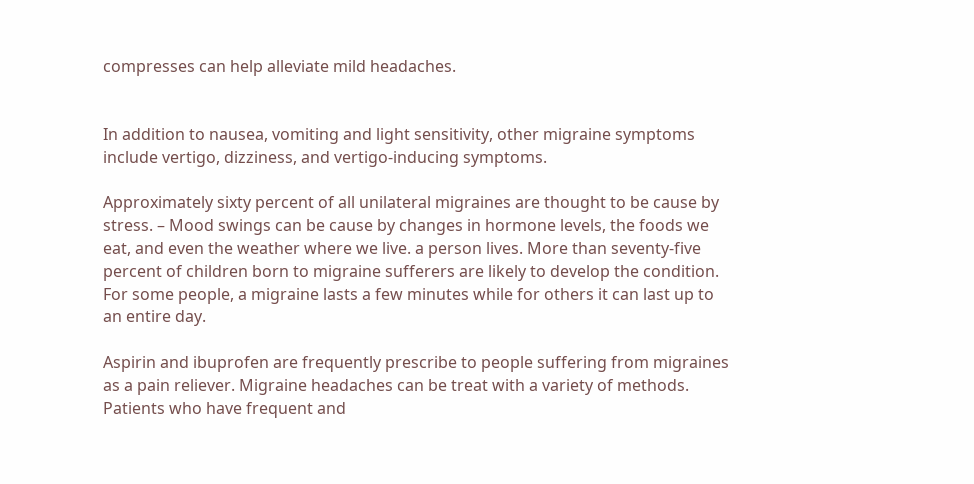compresses can help alleviate mild headaches.


In addition to nausea, vomiting and light sensitivity, other migraine symptoms include vertigo, dizziness, and vertigo-inducing symptoms.

Approximately sixty percent of all unilateral migraines are thought to be cause by stress. – Mood swings can be cause by changes in hormone levels, the foods we eat, and even the weather where we live. a person lives. More than seventy-five percent of children born to migraine sufferers are likely to develop the condition. For some people, a migraine lasts a few minutes while for others it can last up to an entire day.

Aspirin and ibuprofen are frequently prescribe to people suffering from migraines as a pain reliever. Migraine headaches can be treat with a variety of methods. Patients who have frequent and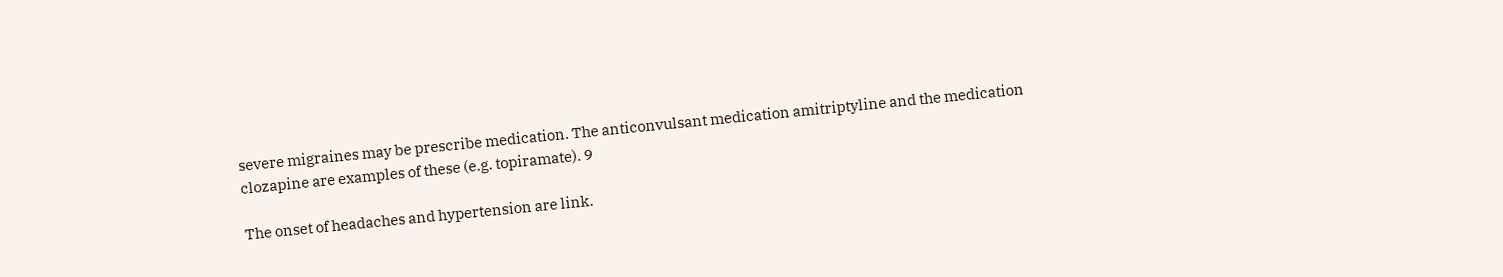severe migraines may be prescribe medication. The anticonvulsant medication amitriptyline and the medication clozapine are examples of these (e.g. topiramate). 9

The onset of headaches and hypertension are link.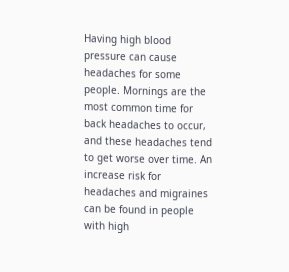Having high blood pressure can cause headaches for some people. Mornings are the most common time for back headaches to occur, and these headaches tend to get worse over time. An increase risk for headaches and migraines can be found in people with high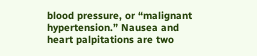blood pressure, or “malignant hypertension.” Nausea and heart palpitations are two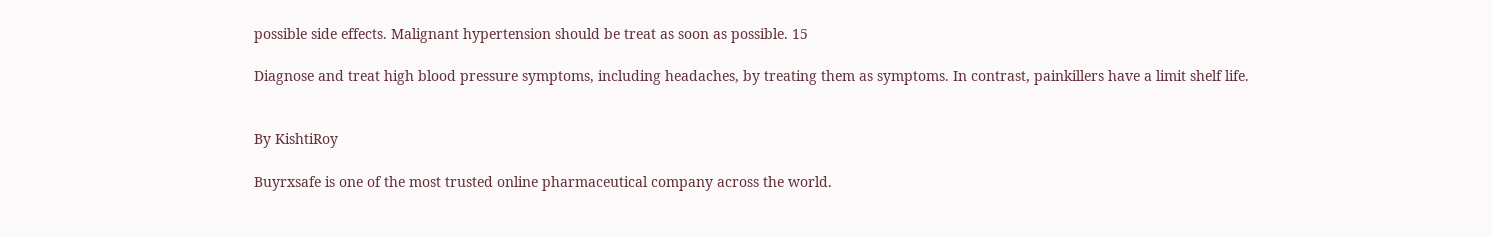possible side effects. Malignant hypertension should be treat as soon as possible. 15

Diagnose and treat high blood pressure symptoms, including headaches, by treating them as symptoms. In contrast, painkillers have a limit shelf life.


By KishtiRoy

Buyrxsafe is one of the most trusted online pharmaceutical company across the world.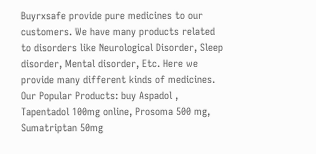Buyrxsafe provide pure medicines to our customers. We have many products related to disorders like Neurological Disorder, Sleep disorder, Mental disorder, Etc. Here we provide many different kinds of medicines. Our Popular Products: buy Aspadol , Tapentadol 100mg online, Prosoma 500 mg, Sumatriptan 50mg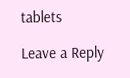tablets

Leave a Reply